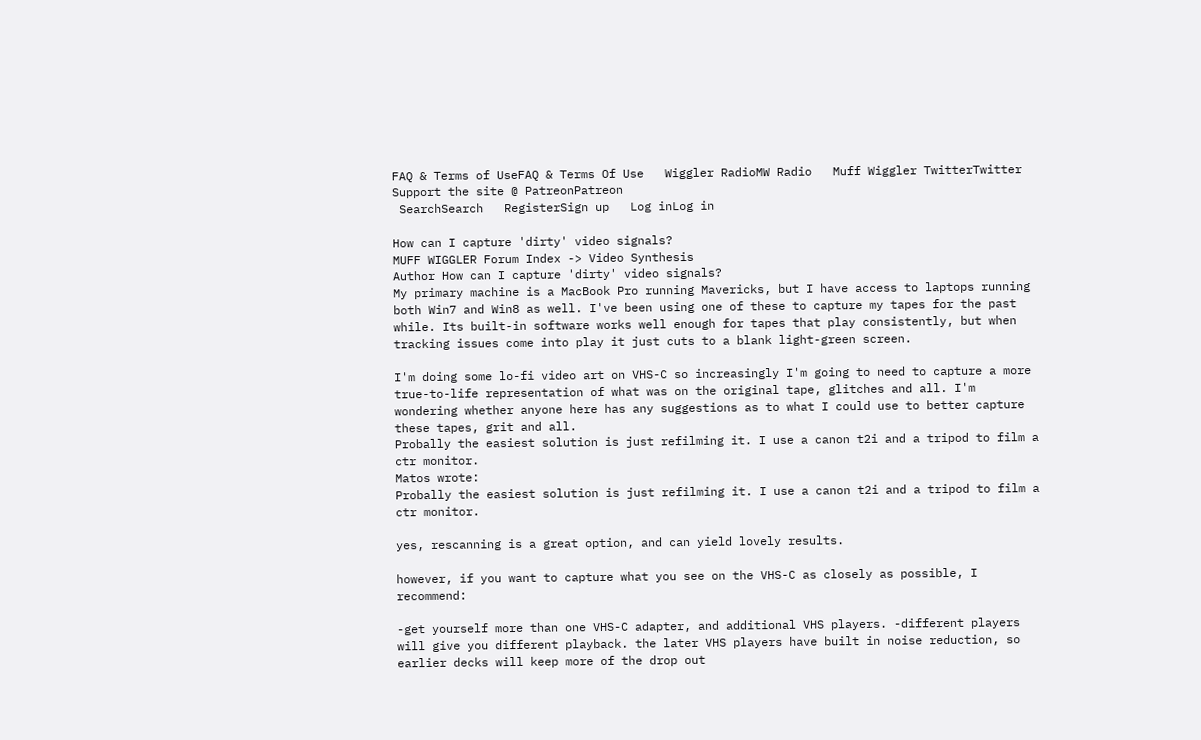FAQ & Terms of UseFAQ & Terms Of Use   Wiggler RadioMW Radio   Muff Wiggler TwitterTwitter   Support the site @ PatreonPatreon
 SearchSearch   RegisterSign up   Log inLog in

How can I capture 'dirty' video signals?
MUFF WIGGLER Forum Index -> Video Synthesis
Author How can I capture 'dirty' video signals?
My primary machine is a MacBook Pro running Mavericks, but I have access to laptops running both Win7 and Win8 as well. I've been using one of these to capture my tapes for the past while. Its built-in software works well enough for tapes that play consistently, but when tracking issues come into play it just cuts to a blank light-green screen.

I'm doing some lo-fi video art on VHS-C so increasingly I'm going to need to capture a more true-to-life representation of what was on the original tape, glitches and all. I'm wondering whether anyone here has any suggestions as to what I could use to better capture these tapes, grit and all.
Probally the easiest solution is just refilming it. I use a canon t2i and a tripod to film a ctr monitor.
Matos wrote:
Probally the easiest solution is just refilming it. I use a canon t2i and a tripod to film a ctr monitor.

yes, rescanning is a great option, and can yield lovely results.

however, if you want to capture what you see on the VHS-C as closely as possible, I recommend:

-get yourself more than one VHS-C adapter, and additional VHS players. -different players will give you different playback. the later VHS players have built in noise reduction, so earlier decks will keep more of the drop out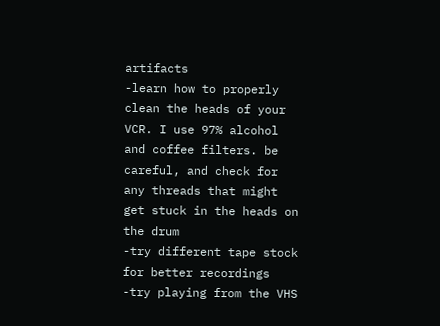artifacts
-learn how to properly clean the heads of your VCR. I use 97% alcohol and coffee filters. be careful, and check for any threads that might get stuck in the heads on the drum
-try different tape stock for better recordings
-try playing from the VHS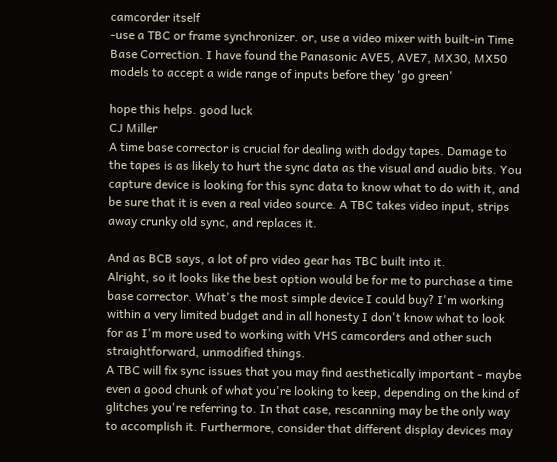camcorder itself
-use a TBC or frame synchronizer. or, use a video mixer with built-in Time Base Correction. I have found the Panasonic AVE5, AVE7, MX30, MX50 models to accept a wide range of inputs before they 'go green'

hope this helps. good luck
CJ Miller
A time base corrector is crucial for dealing with dodgy tapes. Damage to the tapes is as likely to hurt the sync data as the visual and audio bits. You capture device is looking for this sync data to know what to do with it, and be sure that it is even a real video source. A TBC takes video input, strips away crunky old sync, and replaces it.

And as BCB says, a lot of pro video gear has TBC built into it.
Alright, so it looks like the best option would be for me to purchase a time base corrector. What's the most simple device I could buy? I'm working within a very limited budget and in all honesty I don't know what to look for as I'm more used to working with VHS camcorders and other such straightforward, unmodified things.
A TBC will fix sync issues that you may find aesthetically important - maybe even a good chunk of what you're looking to keep, depending on the kind of glitches you're referring to. In that case, rescanning may be the only way to accomplish it. Furthermore, consider that different display devices may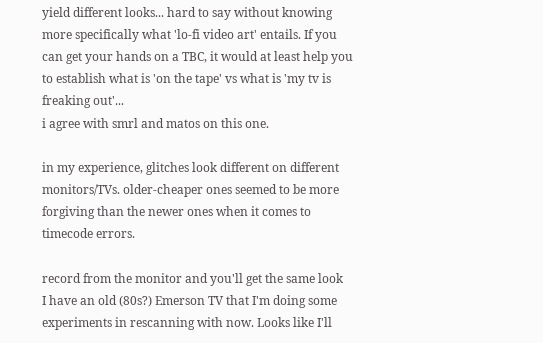yield different looks... hard to say without knowing more specifically what 'lo-fi video art' entails. If you can get your hands on a TBC, it would at least help you to establish what is 'on the tape' vs what is 'my tv is freaking out'...
i agree with smrl and matos on this one.

in my experience, glitches look different on different monitors/TVs. older-cheaper ones seemed to be more forgiving than the newer ones when it comes to timecode errors.

record from the monitor and you'll get the same look
I have an old (80s?) Emerson TV that I'm doing some experiments in rescanning with now. Looks like I'll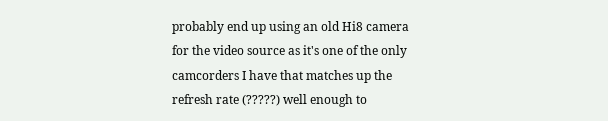probably end up using an old Hi8 camera for the video source as it's one of the only camcorders I have that matches up the refresh rate (?????) well enough to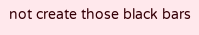not create those black bars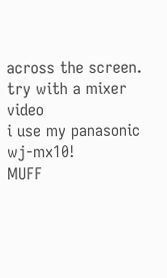across the screen.
try with a mixer video
i use my panasonic wj-mx10!
MUFF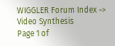WIGGLER Forum Index -> Video Synthesis
Page 1 of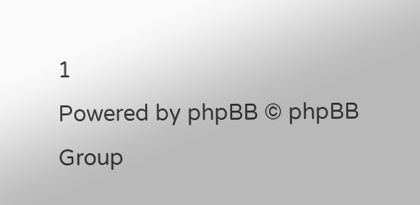1
Powered by phpBB © phpBB Group